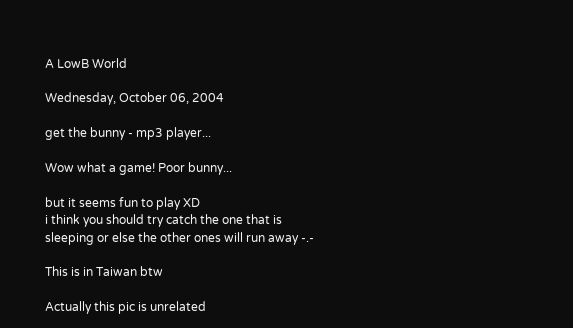A LowB World

Wednesday, October 06, 2004

get the bunny - mp3 player...

Wow what a game! Poor bunny...

but it seems fun to play XD
i think you should try catch the one that is sleeping or else the other ones will run away -.-

This is in Taiwan btw

Actually this pic is unrelated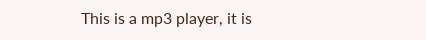This is a mp3 player, it is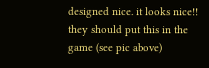designed nice. it looks nice!! they should put this in the game (see pic above)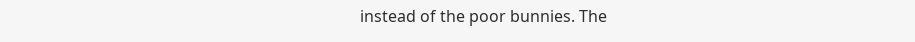instead of the poor bunnies. The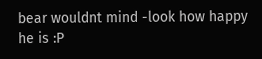bear wouldnt mind -look how happy he is :P